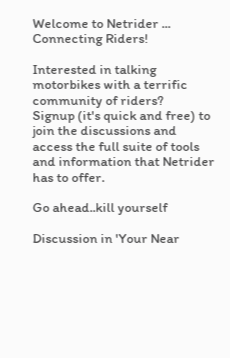Welcome to Netrider ... Connecting Riders!

Interested in talking motorbikes with a terrific community of riders?
Signup (it's quick and free) to join the discussions and access the full suite of tools and information that Netrider has to offer.

Go ahead..kill yourself

Discussion in 'Your Near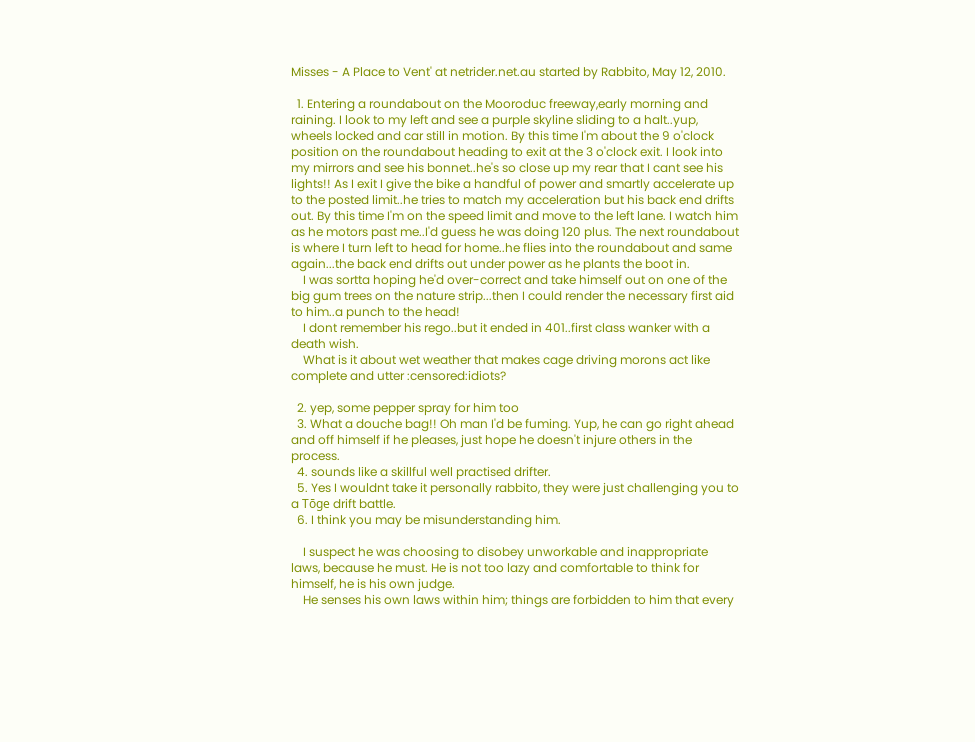Misses - A Place to Vent' at netrider.net.au started by Rabbito, May 12, 2010.

  1. Entering a roundabout on the Mooroduc freeway,early morning and raining. I look to my left and see a purple skyline sliding to a halt..yup, wheels locked and car still in motion. By this time I'm about the 9 o'clock position on the roundabout heading to exit at the 3 o'clock exit. I look into my mirrors and see his bonnet..he's so close up my rear that I cant see his lights!! As I exit I give the bike a handful of power and smartly accelerate up to the posted limit..he tries to match my acceleration but his back end drifts out. By this time I'm on the speed limit and move to the left lane. I watch him as he motors past me..I'd guess he was doing 120 plus. The next roundabout is where I turn left to head for home..he flies into the roundabout and same again...the back end drifts out under power as he plants the boot in.
    I was sortta hoping he'd over-correct and take himself out on one of the big gum trees on the nature strip...then I could render the necessary first aid to him..a punch to the head!
    I dont remember his rego..but it ended in 401..first class wanker with a death wish.
    What is it about wet weather that makes cage driving morons act like complete and utter :censored:idiots?

  2. yep, some pepper spray for him too
  3. What a douche bag!! Oh man I'd be fuming. Yup, he can go right ahead and off himself if he pleases, just hope he doesn't injure others in the process.
  4. sounds like a skillful well practised drifter.
  5. Yes I wouldnt take it personally rabbito, they were just challenging you to a Tōge drift battle.
  6. I think you may be misunderstanding him.

    I suspect he was choosing to disobey unworkable and inappropriate laws, because he must. He is not too lazy and comfortable to think for himself, he is his own judge.
    He senses his own laws within him; things are forbidden to him that every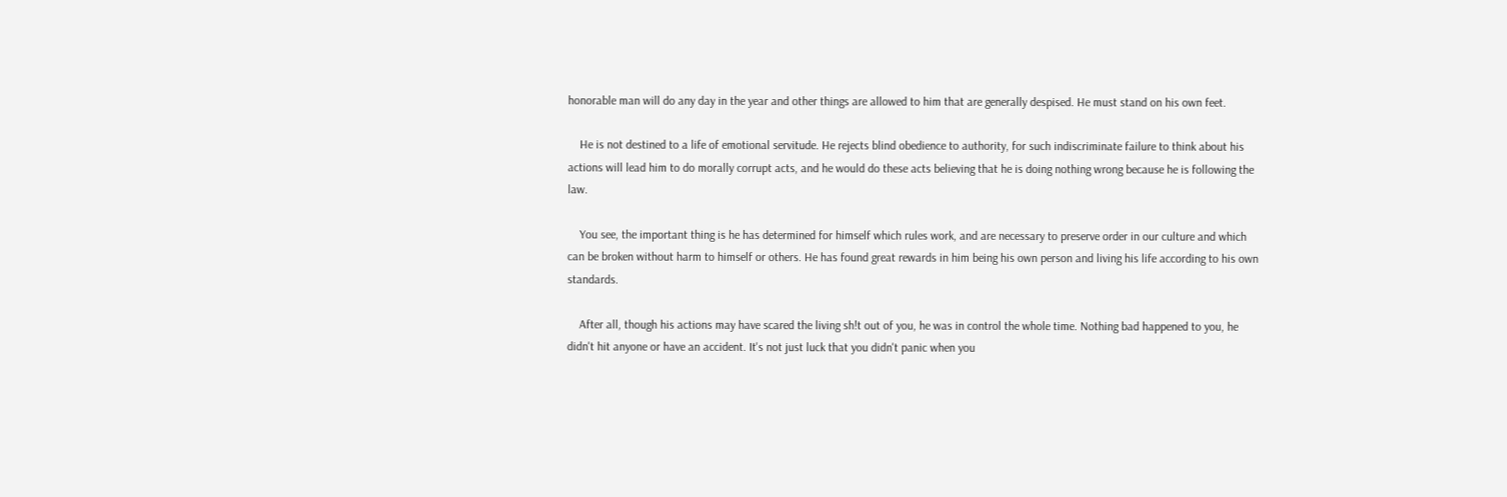honorable man will do any day in the year and other things are allowed to him that are generally despised. He must stand on his own feet.

    He is not destined to a life of emotional servitude. He rejects blind obedience to authority, for such indiscriminate failure to think about his actions will lead him to do morally corrupt acts, and he would do these acts believing that he is doing nothing wrong because he is following the law.

    You see, the important thing is he has determined for himself which rules work, and are necessary to preserve order in our culture and which can be broken without harm to himself or others. He has found great rewards in him being his own person and living his life according to his own standards.

    After all, though his actions may have scared the living sh!t out of you, he was in control the whole time. Nothing bad happened to you, he didn't hit anyone or have an accident. It's not just luck that you didn't panic when you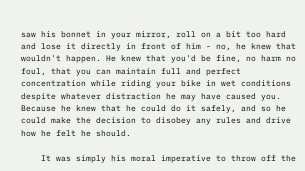saw his bonnet in your mirror, roll on a bit too hard and lose it directly in front of him - no, he knew that wouldn't happen. He knew that you'd be fine, no harm no foul, that you can maintain full and perfect concentration while riding your bike in wet conditions despite whatever distraction he may have caused you. Because he knew that he could do it safely, and so he could make the decision to disobey any rules and drive how he felt he should.

    It was simply his moral imperative to throw off the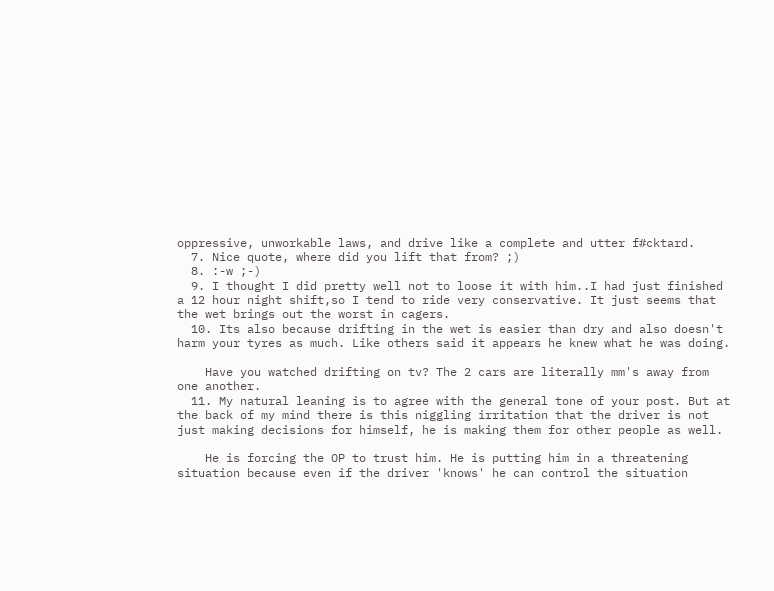oppressive, unworkable laws, and drive like a complete and utter f#cktard.
  7. Nice quote, where did you lift that from? ;)
  8. :-w ;-)
  9. I thought I did pretty well not to loose it with him..I had just finished a 12 hour night shift,so I tend to ride very conservative. It just seems that the wet brings out the worst in cagers.
  10. Its also because drifting in the wet is easier than dry and also doesn't harm your tyres as much. Like others said it appears he knew what he was doing.

    Have you watched drifting on tv? The 2 cars are literally mm's away from one another.
  11. My natural leaning is to agree with the general tone of your post. But at the back of my mind there is this niggling irritation that the driver is not just making decisions for himself, he is making them for other people as well.

    He is forcing the OP to trust him. He is putting him in a threatening situation because even if the driver 'knows' he can control the situation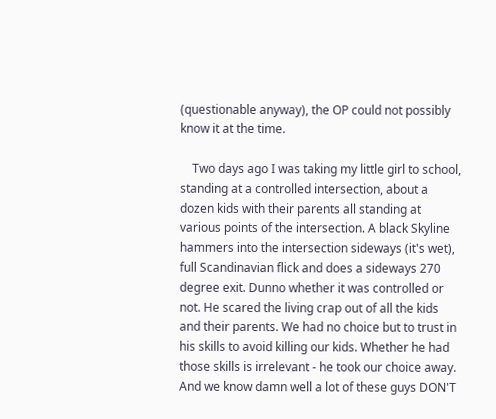(questionable anyway), the OP could not possibly know it at the time.

    Two days ago I was taking my little girl to school, standing at a controlled intersection, about a dozen kids with their parents all standing at various points of the intersection. A black Skyline hammers into the intersection sideways (it's wet), full Scandinavian flick and does a sideways 270 degree exit. Dunno whether it was controlled or not. He scared the living crap out of all the kids and their parents. We had no choice but to trust in his skills to avoid killing our kids. Whether he had those skills is irrelevant - he took our choice away. And we know damn well a lot of these guys DON'T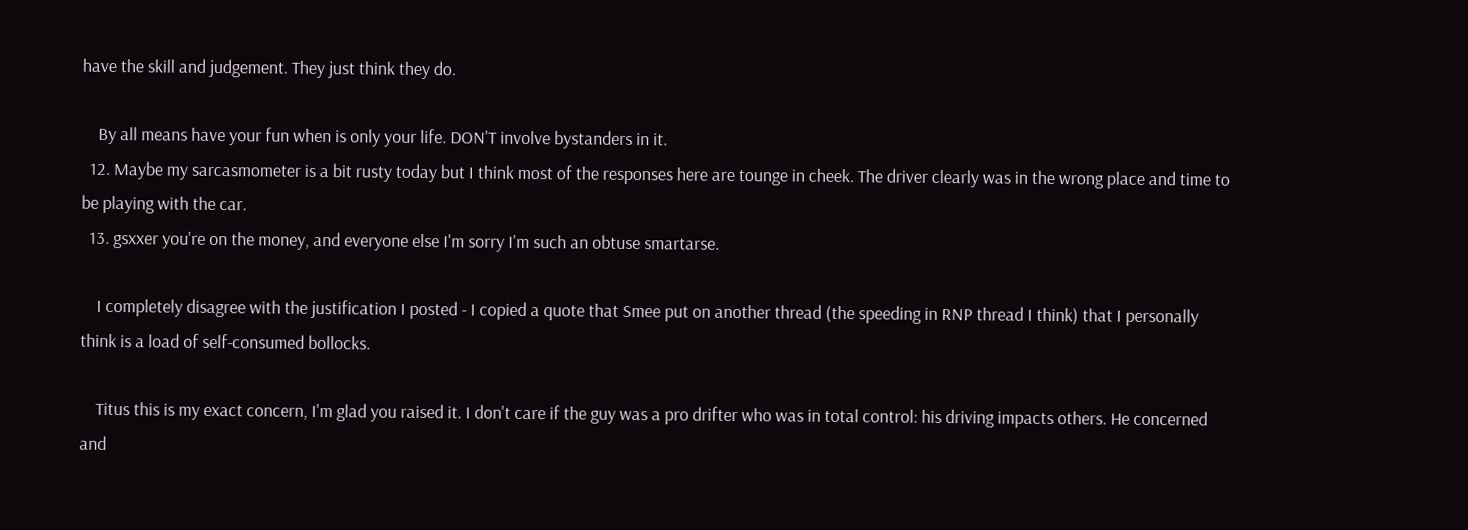have the skill and judgement. They just think they do.

    By all means have your fun when is only your life. DON'T involve bystanders in it.
  12. Maybe my sarcasmometer is a bit rusty today but I think most of the responses here are tounge in cheek. The driver clearly was in the wrong place and time to be playing with the car.
  13. gsxxer you're on the money, and everyone else I'm sorry I'm such an obtuse smartarse.

    I completely disagree with the justification I posted - I copied a quote that Smee put on another thread (the speeding in RNP thread I think) that I personally think is a load of self-consumed bollocks.

    Titus this is my exact concern, I'm glad you raised it. I don't care if the guy was a pro drifter who was in total control: his driving impacts others. He concerned and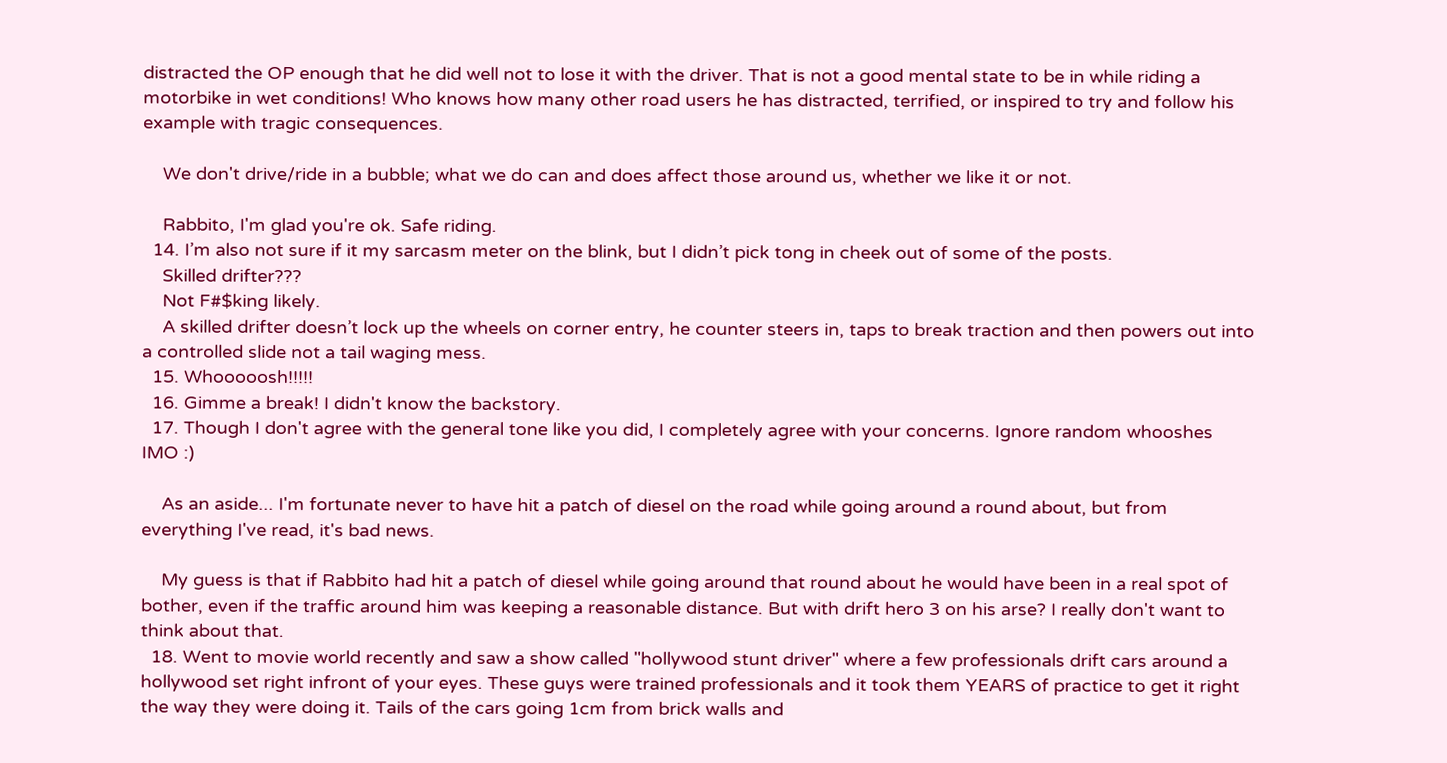distracted the OP enough that he did well not to lose it with the driver. That is not a good mental state to be in while riding a motorbike in wet conditions! Who knows how many other road users he has distracted, terrified, or inspired to try and follow his example with tragic consequences.

    We don't drive/ride in a bubble; what we do can and does affect those around us, whether we like it or not.

    Rabbito, I'm glad you're ok. Safe riding.
  14. I’m also not sure if it my sarcasm meter on the blink, but I didn’t pick tong in cheek out of some of the posts.
    Skilled drifter???
    Not F#$king likely.
    A skilled drifter doesn’t lock up the wheels on corner entry, he counter steers in, taps to break traction and then powers out into a controlled slide not a tail waging mess.
  15. Whooooosh!!!!!
  16. Gimme a break! I didn't know the backstory.
  17. Though I don't agree with the general tone like you did, I completely agree with your concerns. Ignore random whooshes IMO :)

    As an aside... I'm fortunate never to have hit a patch of diesel on the road while going around a round about, but from everything I've read, it's bad news.

    My guess is that if Rabbito had hit a patch of diesel while going around that round about he would have been in a real spot of bother, even if the traffic around him was keeping a reasonable distance. But with drift hero 3 on his arse? I really don't want to think about that.
  18. Went to movie world recently and saw a show called "hollywood stunt driver" where a few professionals drift cars around a hollywood set right infront of your eyes. These guys were trained professionals and it took them YEARS of practice to get it right the way they were doing it. Tails of the cars going 1cm from brick walls and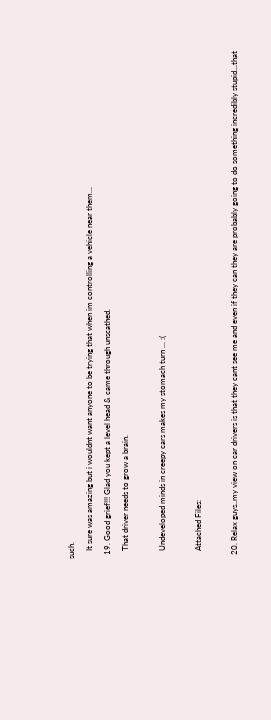such.
    It sure was amazing but i wouldnt want anyone to be trying that when im controlling a vehicle near them...
  19. Good grief!!! Glad you kept a level head & came through unscathed.
    That driver needs to grow a brain.

    Undeveloped minds in creepy cars makes my stomach turn ... :(

    Attached Files:

  20. Relax guys..my view on car drivers is that they cant see me and even if they can they are probably going to do something incredibly stupid...that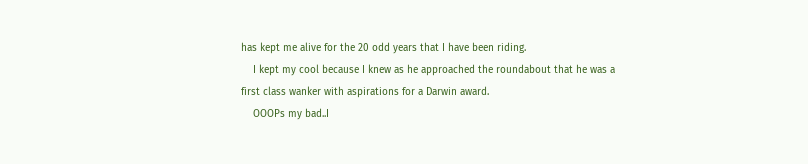has kept me alive for the 20 odd years that I have been riding.
    I kept my cool because I knew as he approached the roundabout that he was a first class wanker with aspirations for a Darwin award.
    OOOPs my bad..I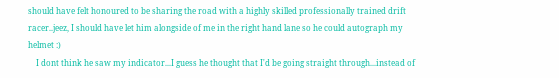should have felt honoured to be sharing the road with a highly skilled professionally trained drift racer..jeez, I should have let him alongside of me in the right hand lane so he could autograph my helmet :)
    I dont think he saw my indicator...I guess he thought that I'd be going straight through...instead of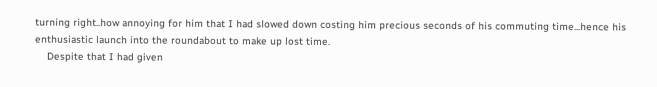turning right..how annoying for him that I had slowed down costing him precious seconds of his commuting time...hence his enthusiastic launch into the roundabout to make up lost time.
    Despite that I had given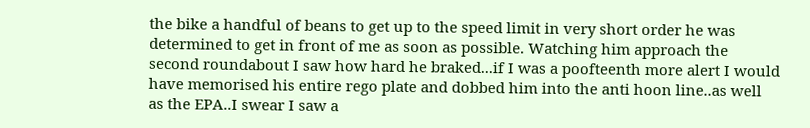the bike a handful of beans to get up to the speed limit in very short order he was determined to get in front of me as soon as possible. Watching him approach the second roundabout I saw how hard he braked...if I was a poofteenth more alert I would have memorised his entire rego plate and dobbed him into the anti hoon line..as well as the EPA..I swear I saw a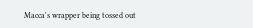Macca's wrapper being tossed out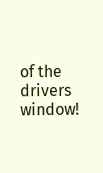of the drivers window!